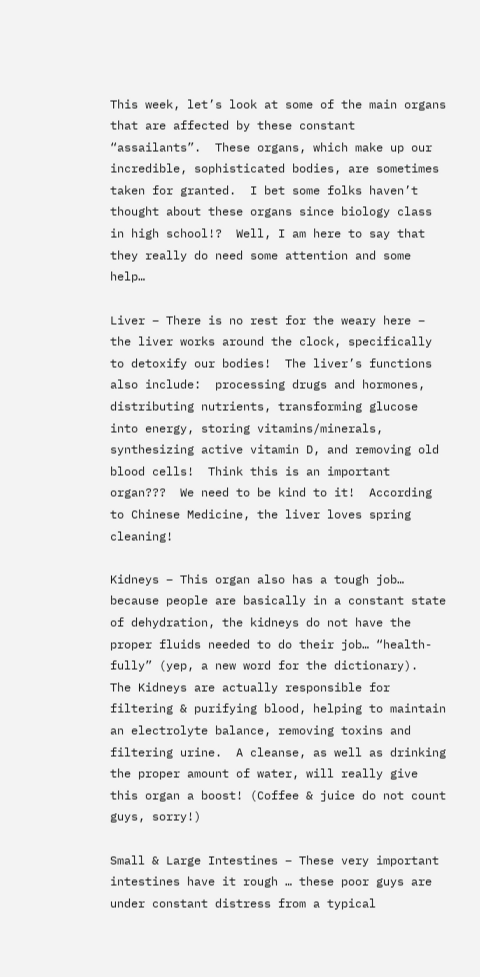This week, let’s look at some of the main organs that are affected by these constant “assailants”.  These organs, which make up our incredible, sophisticated bodies, are sometimes taken for granted.  I bet some folks haven’t thought about these organs since biology class in high school!?  Well, I am here to say that they really do need some attention and some help…

Liver – There is no rest for the weary here – the liver works around the clock, specifically to detoxify our bodies!  The liver’s functions also include:  processing drugs and hormones, distributing nutrients, transforming glucose into energy, storing vitamins/minerals, synthesizing active vitamin D, and removing old blood cells!  Think this is an important organ???  We need to be kind to it!  According to Chinese Medicine, the liver loves spring cleaning!

Kidneys – This organ also has a tough job… because people are basically in a constant state of dehydration, the kidneys do not have the proper fluids needed to do their job… “health-fully” (yep, a new word for the dictionary).  The Kidneys are actually responsible for filtering & purifying blood, helping to maintain an electrolyte balance, removing toxins and filtering urine.  A cleanse, as well as drinking the proper amount of water, will really give this organ a boost! (Coffee & juice do not count guys, sorry!)

Small & Large Intestines – These very important intestines have it rough … these poor guys are under constant distress from a typical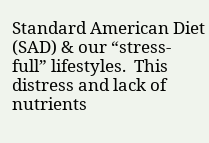Standard American Diet (SAD) & our “stress-full” lifestyles.  This distress and lack of nutrients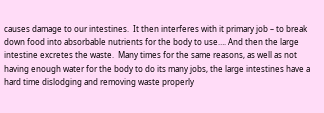causes damage to our intestines.  It then interferes with it primary job – to break down food into absorbable nutrients for the body to use…. And then the large intestine excretes the waste.  Many times for the same reasons, as well as not having enough water for the body to do its many jobs, the large intestines have a hard time dislodging and removing waste properly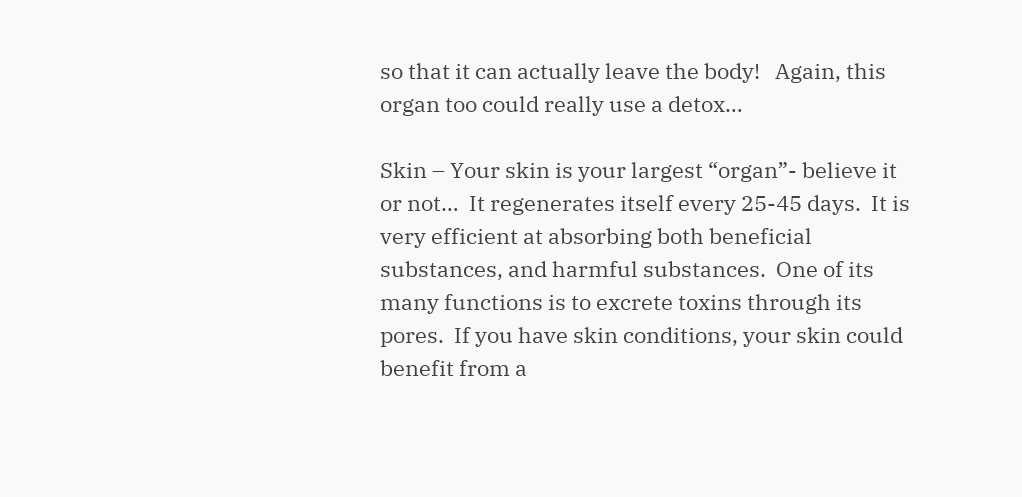so that it can actually leave the body!   Again, this organ too could really use a detox…

Skin – Your skin is your largest “organ”- believe it or not…  It regenerates itself every 25-45 days.  It is very efficient at absorbing both beneficial substances, and harmful substances.  One of its many functions is to excrete toxins through its pores.  If you have skin conditions, your skin could benefit from a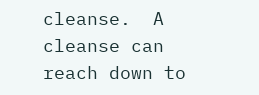cleanse.  A cleanse can reach down to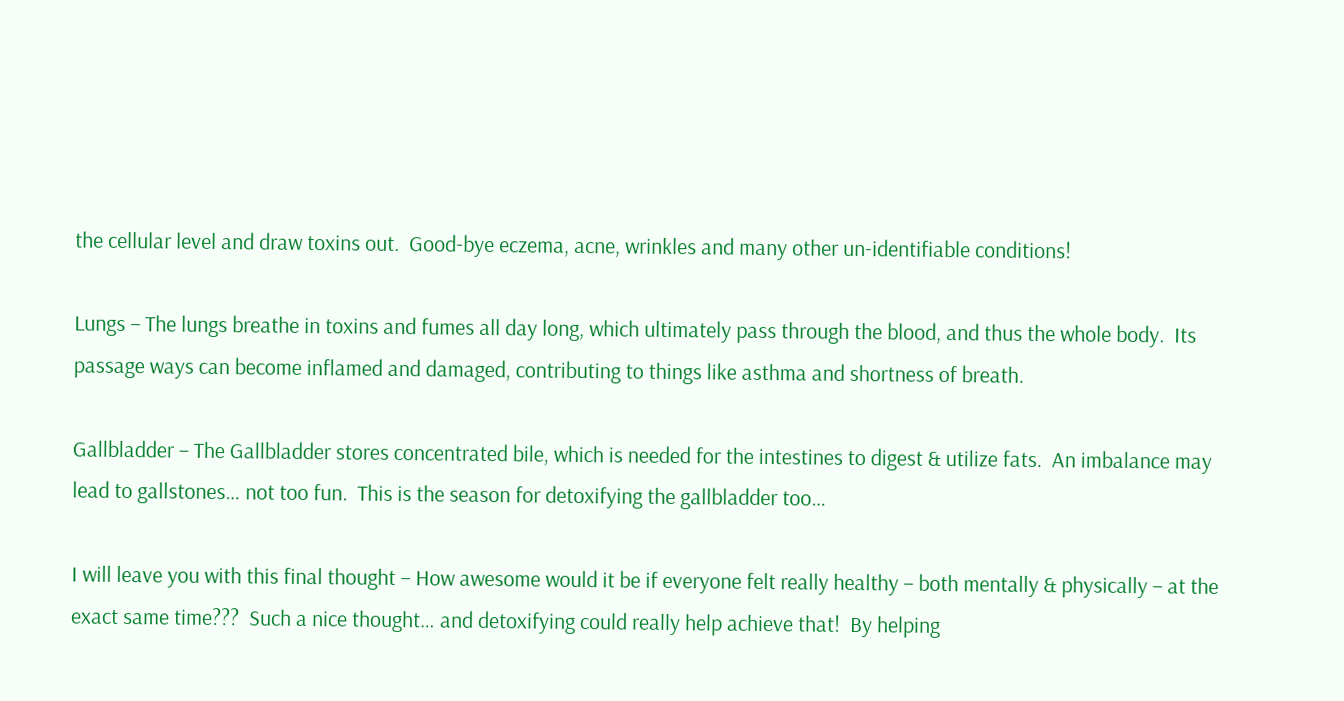the cellular level and draw toxins out.  Good-bye eczema, acne, wrinkles and many other un-identifiable conditions!

Lungs – The lungs breathe in toxins and fumes all day long, which ultimately pass through the blood, and thus the whole body.  Its passage ways can become inflamed and damaged, contributing to things like asthma and shortness of breath.

Gallbladder – The Gallbladder stores concentrated bile, which is needed for the intestines to digest & utilize fats.  An imbalance may lead to gallstones… not too fun.  This is the season for detoxifying the gallbladder too…

I will leave you with this final thought – How awesome would it be if everyone felt really healthy – both mentally & physically – at the exact same time???  Such a nice thought… and detoxifying could really help achieve that!  By helping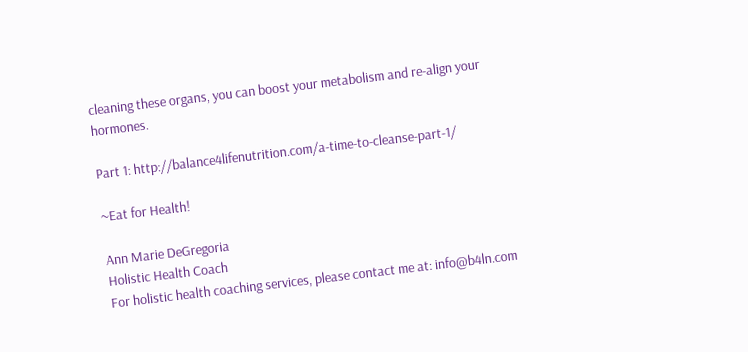cleaning these organs, you can boost your metabolism and re-align your hormones.

Part 1: http://balance4lifenutrition.com/a-time-to-cleanse-part-1/

~Eat for Health!

Ann Marie DeGregoria
Holistic Health Coach
For holistic health coaching services, please contact me at: info@b4ln.com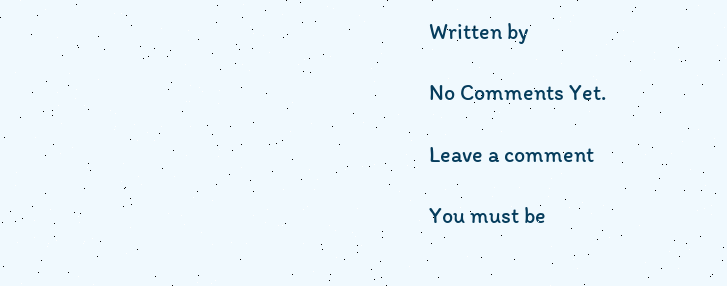Written by

No Comments Yet.

Leave a comment

You must be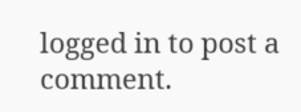logged in to post a comment.